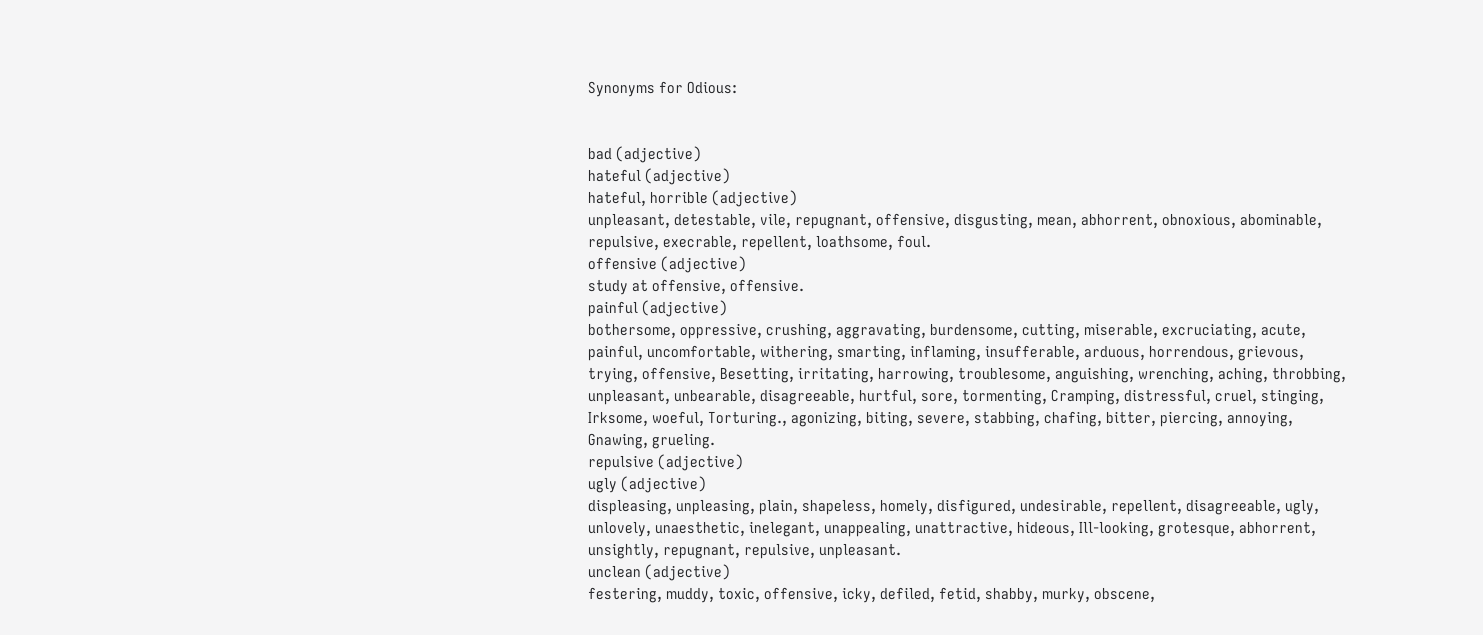Synonyms for Odious:


bad (adjective)
hateful (adjective)
hateful, horrible (adjective)
unpleasant, detestable, vile, repugnant, offensive, disgusting, mean, abhorrent, obnoxious, abominable, repulsive, execrable, repellent, loathsome, foul.
offensive (adjective)
study at offensive, offensive.
painful (adjective)
bothersome, oppressive, crushing, aggravating, burdensome, cutting, miserable, excruciating, acute, painful, uncomfortable, withering, smarting, inflaming, insufferable, arduous, horrendous, grievous, trying, offensive, Besetting, irritating, harrowing, troublesome, anguishing, wrenching, aching, throbbing, unpleasant, unbearable, disagreeable, hurtful, sore, tormenting, Cramping, distressful, cruel, stinging, Irksome, woeful, Torturing., agonizing, biting, severe, stabbing, chafing, bitter, piercing, annoying, Gnawing, grueling.
repulsive (adjective)
ugly (adjective)
displeasing, unpleasing, plain, shapeless, homely, disfigured, undesirable, repellent, disagreeable, ugly, unlovely, unaesthetic, inelegant, unappealing, unattractive, hideous, Ill-looking, grotesque, abhorrent, unsightly, repugnant, repulsive, unpleasant.
unclean (adjective)
festering, muddy, toxic, offensive, icky, defiled, fetid, shabby, murky, obscene,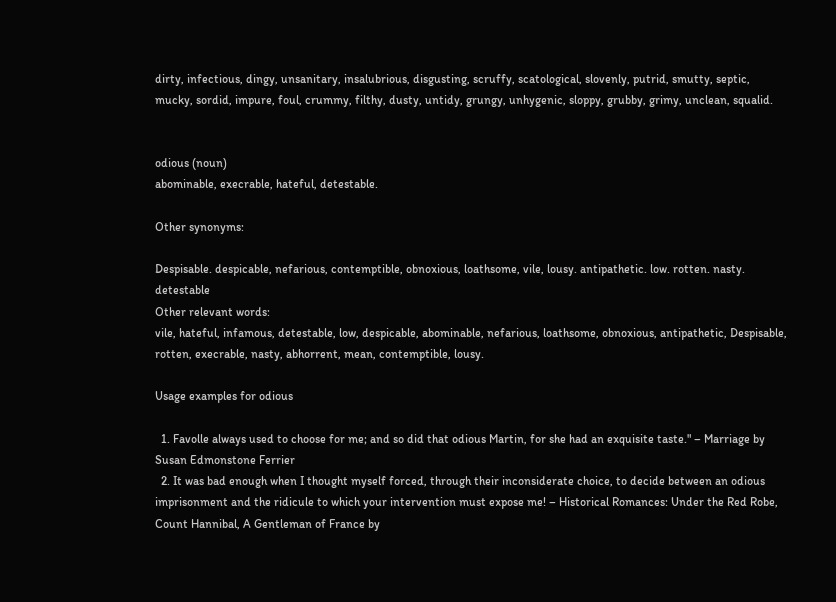dirty, infectious, dingy, unsanitary, insalubrious, disgusting, scruffy, scatological, slovenly, putrid, smutty, septic, mucky, sordid, impure, foul, crummy, filthy, dusty, untidy, grungy, unhygenic, sloppy, grubby, grimy, unclean, squalid.


odious (noun)
abominable, execrable, hateful, detestable.

Other synonyms:

Despisable. despicable, nefarious, contemptible, obnoxious, loathsome, vile, lousy. antipathetic. low. rotten. nasty. detestable
Other relevant words:
vile, hateful, infamous, detestable, low, despicable, abominable, nefarious, loathsome, obnoxious, antipathetic, Despisable, rotten, execrable, nasty, abhorrent, mean, contemptible, lousy.

Usage examples for odious

  1. Favolle always used to choose for me; and so did that odious Martin, for she had an exquisite taste." – Marriage by Susan Edmonstone Ferrier
  2. It was bad enough when I thought myself forced, through their inconsiderate choice, to decide between an odious imprisonment and the ridicule to which your intervention must expose me! – Historical Romances: Under the Red Robe, Count Hannibal, A Gentleman of France by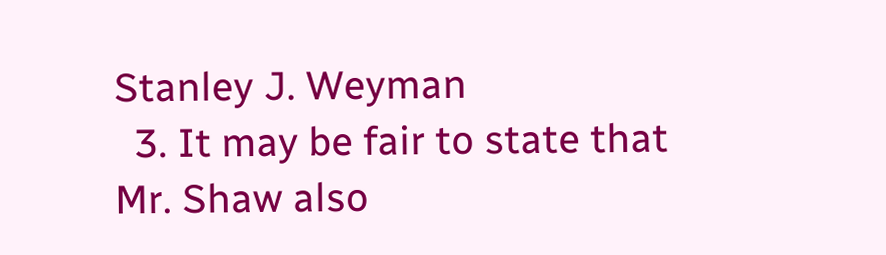Stanley J. Weyman
  3. It may be fair to state that Mr. Shaw also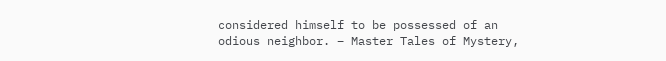considered himself to be possessed of an odious neighbor. – Master Tales of Mystery,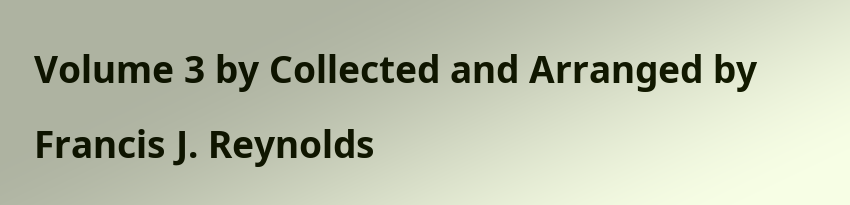Volume 3 by Collected and Arranged by Francis J. Reynolds